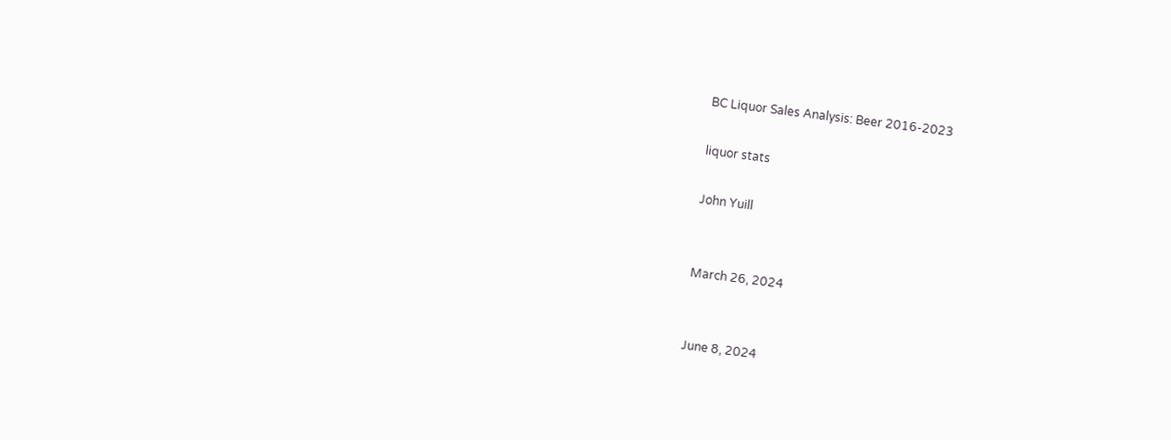BC Liquor Sales Analysis: Beer 2016-2023

liquor stats

John Yuill


March 26, 2024


June 8, 2024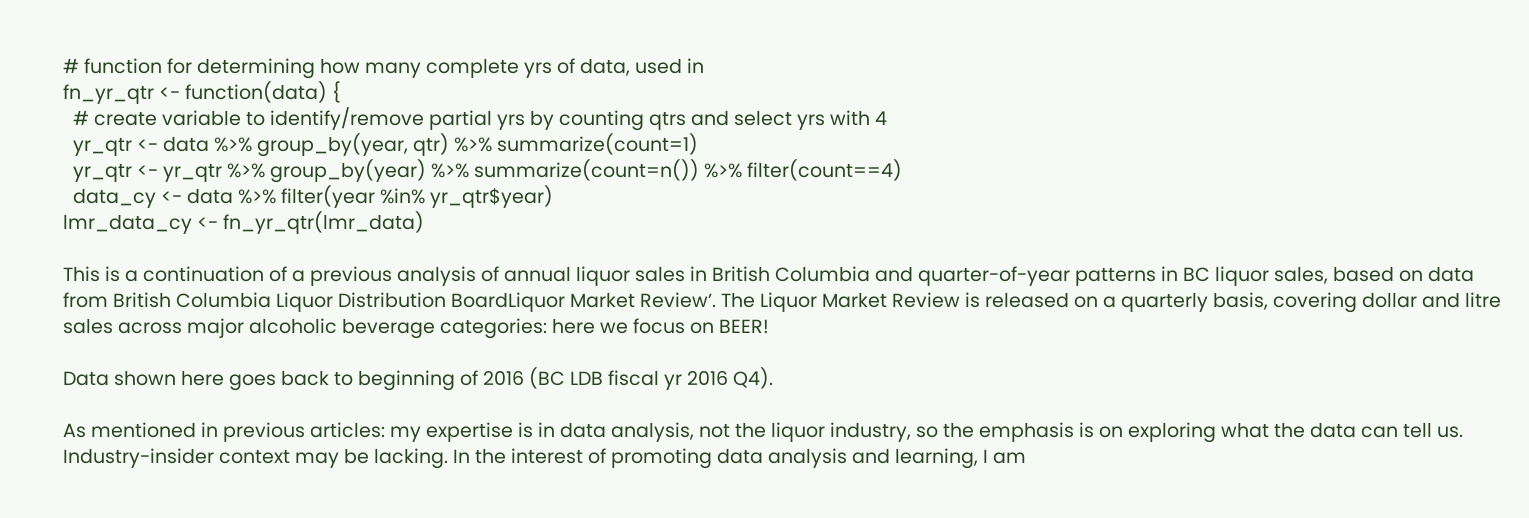# function for determining how many complete yrs of data, used in
fn_yr_qtr <- function(data) {
  # create variable to identify/remove partial yrs by counting qtrs and select yrs with 4
  yr_qtr <- data %>% group_by(year, qtr) %>% summarize(count=1)
  yr_qtr <- yr_qtr %>% group_by(year) %>% summarize(count=n()) %>% filter(count==4)
  data_cy <- data %>% filter(year %in% yr_qtr$year)
lmr_data_cy <- fn_yr_qtr(lmr_data)

This is a continuation of a previous analysis of annual liquor sales in British Columbia and quarter-of-year patterns in BC liquor sales, based on data from British Columbia Liquor Distribution BoardLiquor Market Review’. The Liquor Market Review is released on a quarterly basis, covering dollar and litre sales across major alcoholic beverage categories: here we focus on BEER!

Data shown here goes back to beginning of 2016 (BC LDB fiscal yr 2016 Q4).

As mentioned in previous articles: my expertise is in data analysis, not the liquor industry, so the emphasis is on exploring what the data can tell us. Industry-insider context may be lacking. In the interest of promoting data analysis and learning, I am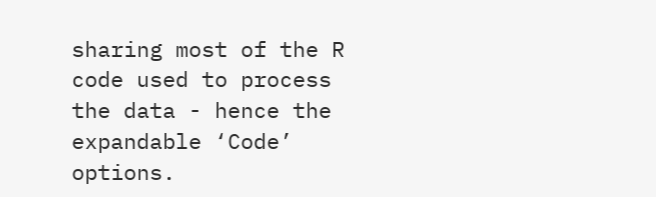sharing most of the R code used to process the data - hence the expandable ‘Code’ options.